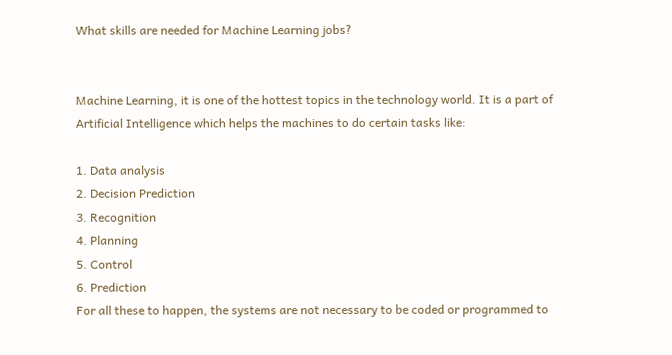What skills are needed for Machine Learning jobs?


Machine Learning, it is one of the hottest topics in the technology world. It is a part of Artificial Intelligence which helps the machines to do certain tasks like:

1. Data analysis
2. Decision Prediction
3. Recognition
4. Planning
5. Control
6. Prediction
For all these to happen, the systems are not necessary to be coded or programmed to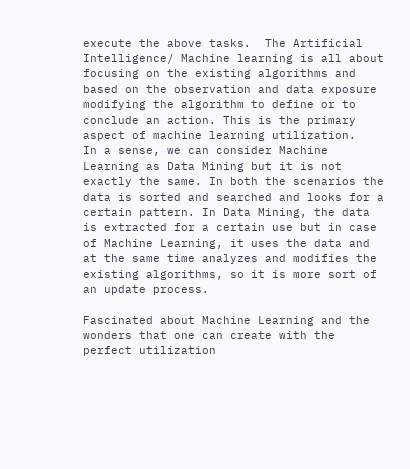execute the above tasks.  The Artificial Intelligence/ Machine learning is all about focusing on the existing algorithms and based on the observation and data exposure modifying the algorithm to define or to conclude an action. This is the primary aspect of machine learning utilization.
In a sense, we can consider Machine Learning as Data Mining but it is not exactly the same. In both the scenarios the data is sorted and searched and looks for a certain pattern. In Data Mining, the data is extracted for a certain use but in case of Machine Learning, it uses the data and at the same time analyzes and modifies the existing algorithms, so it is more sort of an update process.

Fascinated about Machine Learning and the wonders that one can create with the perfect utilization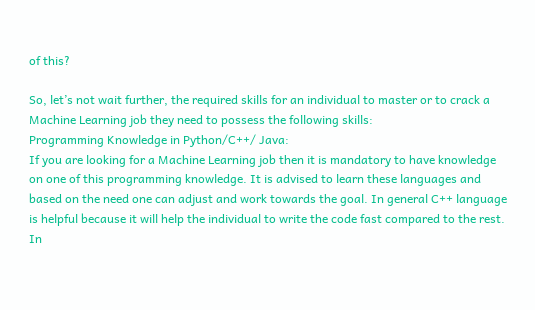of this?

So, let’s not wait further, the required skills for an individual to master or to crack a Machine Learning job they need to possess the following skills:
Programming Knowledge in Python/C++/ Java:
If you are looking for a Machine Learning job then it is mandatory to have knowledge on one of this programming knowledge. It is advised to learn these languages and based on the need one can adjust and work towards the goal. In general C++ language is helpful because it will help the individual to write the code fast compared to the rest.
In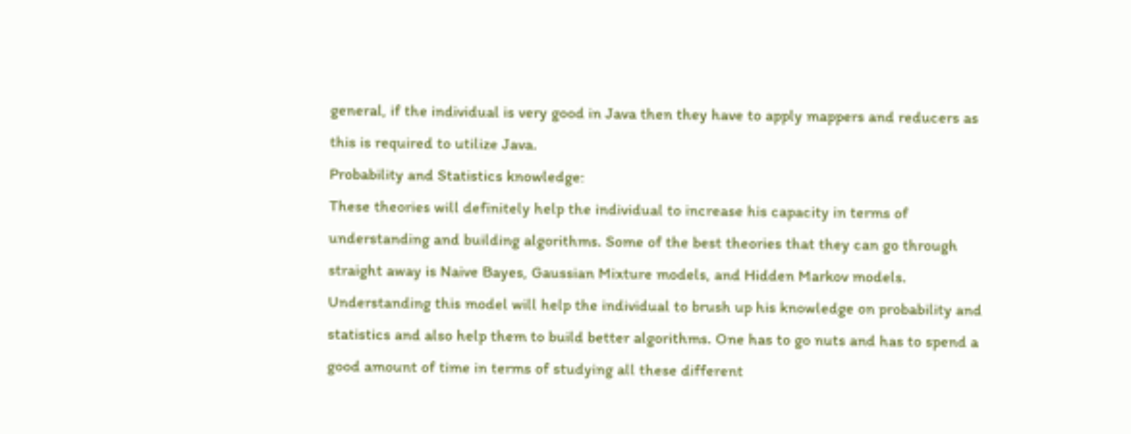general, if the individual is very good in Java then they have to apply mappers and reducers as this is required to utilize Java.
Probability and Statistics knowledge:
These theories will definitely help the individual to increase his capacity in terms of understanding and building algorithms. Some of the best theories that they can go through straight away is Naive Bayes, Gaussian Mixture models, and Hidden Markov models.
Understanding this model will help the individual to brush up his knowledge on probability and statistics and also help them to build better algorithms. One has to go nuts and has to spend a good amount of time in terms of studying all these different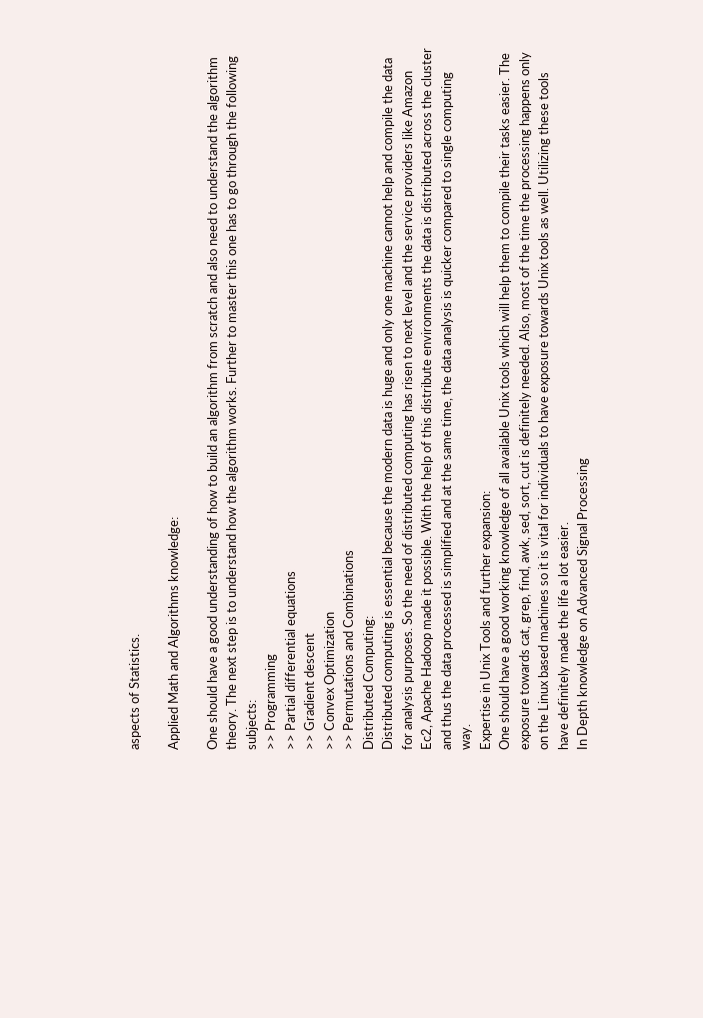aspects of Statistics.

Applied Math and Algorithms knowledge:

One should have a good understanding of how to build an algorithm from scratch and also need to understand the algorithm theory. The next step is to understand how the algorithm works. Further to master this one has to go through the following subjects:
>> Programming
>> Partial differential equations
>> Gradient descent
>> Convex Optimization
>> Permutations and Combinations
Distributed Computing:
Distributed computing is essential because the modern data is huge and only one machine cannot help and compile the data for analysis purposes. So the need of distributed computing has risen to next level and the service providers like Amazon Ec2, Apache Hadoop made it possible. With the help of this distribute environments the data is distributed across the cluster and thus the data processed is simplified and at the same time, the data analysis is quicker compared to single computing way.
Expertise in Unix Tools and further expansion:
One should have a good working knowledge of all available Unix tools which will help them to compile their tasks easier. The exposure towards cat, grep, find, awk, sed, sort, cut is definitely needed. Also, most of the time the processing happens only on the Linux based machines so it is vital for individuals to have exposure towards Unix tools as well. Utilizing these tools have definitely made the life a lot easier.
In Depth knowledge on Advanced Signal Processing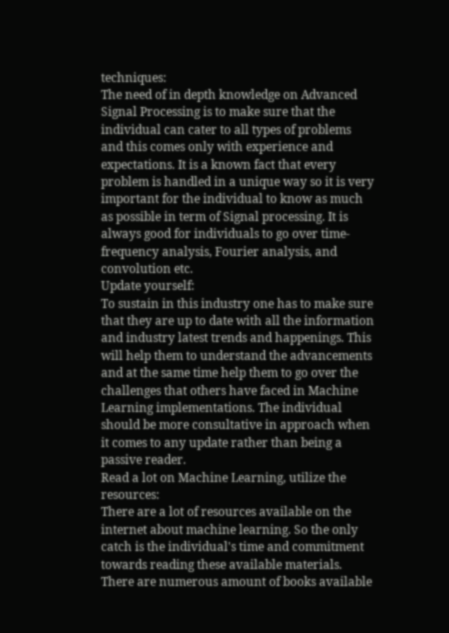techniques:
The need of in depth knowledge on Advanced Signal Processing is to make sure that the individual can cater to all types of problems and this comes only with experience and expectations. It is a known fact that every problem is handled in a unique way so it is very important for the individual to know as much as possible in term of Signal processing. It is always good for individuals to go over time-frequency analysis, Fourier analysis, and convolution etc.
Update yourself:
To sustain in this industry one has to make sure that they are up to date with all the information and industry latest trends and happenings. This will help them to understand the advancements and at the same time help them to go over the challenges that others have faced in Machine Learning implementations. The individual should be more consultative in approach when it comes to any update rather than being a passive reader.
Read a lot on Machine Learning, utilize the resources:
There are a lot of resources available on the internet about machine learning. So the only catch is the individual's time and commitment towards reading these available materials. There are numerous amount of books available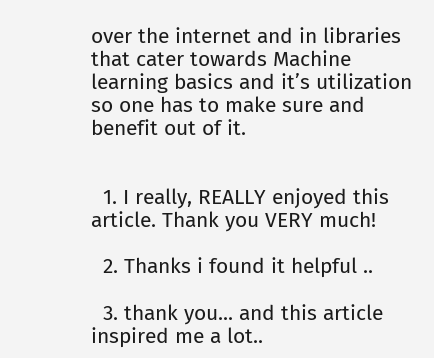over the internet and in libraries that cater towards Machine learning basics and it’s utilization so one has to make sure and benefit out of it.


  1. I really, REALLY enjoyed this article. Thank you VERY much!

  2. Thanks i found it helpful ..

  3. thank you... and this article inspired me a lot..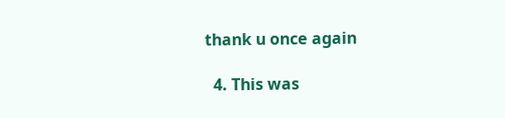thank u once again

  4. This was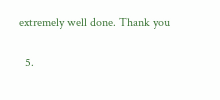extremely well done. Thank you

  5.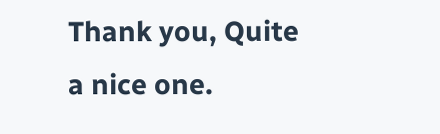Thank you, Quite a nice one.